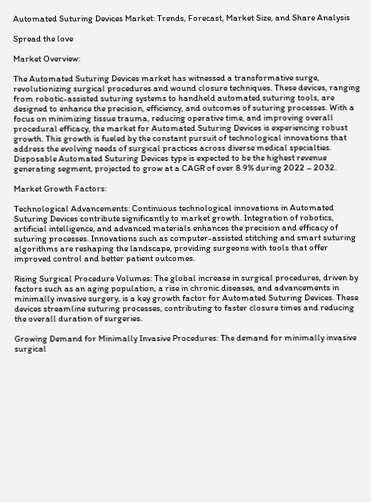Automated Suturing Devices Market: Trends, Forecast, Market Size, and Share Analysis

Spread the love

Market Overview:

The Automated Suturing Devices market has witnessed a transformative surge, revolutionizing surgical procedures and wound closure techniques. These devices, ranging from robotic-assisted suturing systems to handheld automated suturing tools, are designed to enhance the precision, efficiency, and outcomes of suturing processes. With a focus on minimizing tissue trauma, reducing operative time, and improving overall procedural efficacy, the market for Automated Suturing Devices is experiencing robust growth. This growth is fueled by the constant pursuit of technological innovations that address the evolving needs of surgical practices across diverse medical specialties. Disposable Automated Suturing Devices type is expected to be the highest revenue generating segment, projected to grow at a CAGR of over 8.9% during 2022 – 2032.

Market Growth Factors:

Technological Advancements: Continuous technological innovations in Automated Suturing Devices contribute significantly to market growth. Integration of robotics, artificial intelligence, and advanced materials enhances the precision and efficacy of suturing processes. Innovations such as computer-assisted stitching and smart suturing algorithms are reshaping the landscape, providing surgeons with tools that offer improved control and better patient outcomes.

Rising Surgical Procedure Volumes: The global increase in surgical procedures, driven by factors such as an aging population, a rise in chronic diseases, and advancements in minimally invasive surgery, is a key growth factor for Automated Suturing Devices. These devices streamline suturing processes, contributing to faster closure times and reducing the overall duration of surgeries.

Growing Demand for Minimally Invasive Procedures: The demand for minimally invasive surgical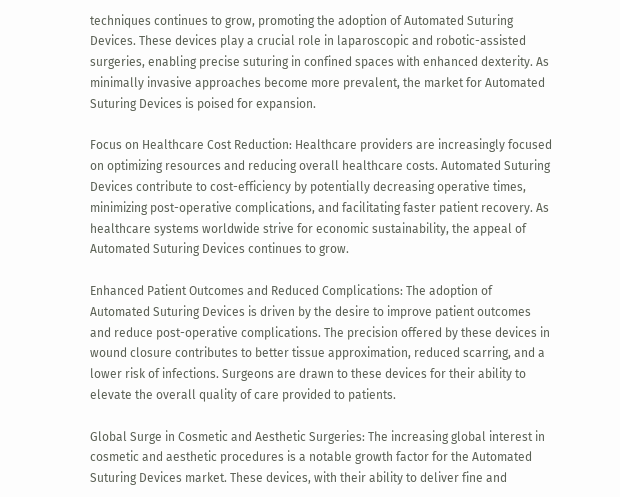techniques continues to grow, promoting the adoption of Automated Suturing Devices. These devices play a crucial role in laparoscopic and robotic-assisted surgeries, enabling precise suturing in confined spaces with enhanced dexterity. As minimally invasive approaches become more prevalent, the market for Automated Suturing Devices is poised for expansion.

Focus on Healthcare Cost Reduction: Healthcare providers are increasingly focused on optimizing resources and reducing overall healthcare costs. Automated Suturing Devices contribute to cost-efficiency by potentially decreasing operative times, minimizing post-operative complications, and facilitating faster patient recovery. As healthcare systems worldwide strive for economic sustainability, the appeal of Automated Suturing Devices continues to grow.

Enhanced Patient Outcomes and Reduced Complications: The adoption of Automated Suturing Devices is driven by the desire to improve patient outcomes and reduce post-operative complications. The precision offered by these devices in wound closure contributes to better tissue approximation, reduced scarring, and a lower risk of infections. Surgeons are drawn to these devices for their ability to elevate the overall quality of care provided to patients.

Global Surge in Cosmetic and Aesthetic Surgeries: The increasing global interest in cosmetic and aesthetic procedures is a notable growth factor for the Automated Suturing Devices market. These devices, with their ability to deliver fine and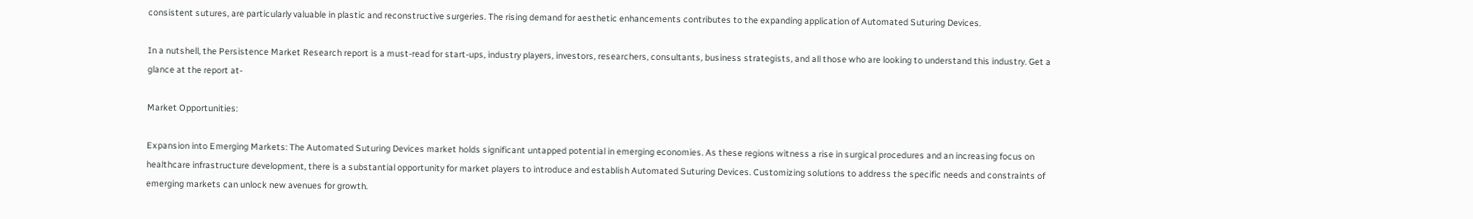consistent sutures, are particularly valuable in plastic and reconstructive surgeries. The rising demand for aesthetic enhancements contributes to the expanding application of Automated Suturing Devices.

In a nutshell, the Persistence Market Research report is a must-read for start-ups, industry players, investors, researchers, consultants, business strategists, and all those who are looking to understand this industry. Get a glance at the report at-

Market Opportunities:

Expansion into Emerging Markets: The Automated Suturing Devices market holds significant untapped potential in emerging economies. As these regions witness a rise in surgical procedures and an increasing focus on healthcare infrastructure development, there is a substantial opportunity for market players to introduce and establish Automated Suturing Devices. Customizing solutions to address the specific needs and constraints of emerging markets can unlock new avenues for growth.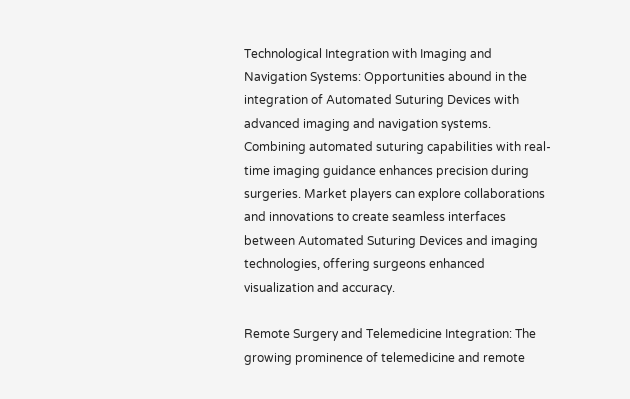Technological Integration with Imaging and Navigation Systems: Opportunities abound in the integration of Automated Suturing Devices with advanced imaging and navigation systems. Combining automated suturing capabilities with real-time imaging guidance enhances precision during surgeries. Market players can explore collaborations and innovations to create seamless interfaces between Automated Suturing Devices and imaging technologies, offering surgeons enhanced visualization and accuracy.

Remote Surgery and Telemedicine Integration: The growing prominence of telemedicine and remote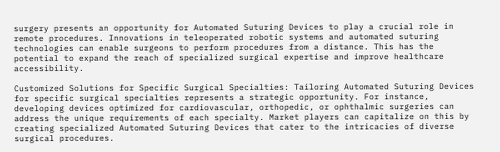surgery presents an opportunity for Automated Suturing Devices to play a crucial role in remote procedures. Innovations in teleoperated robotic systems and automated suturing technologies can enable surgeons to perform procedures from a distance. This has the potential to expand the reach of specialized surgical expertise and improve healthcare accessibility.

Customized Solutions for Specific Surgical Specialties: Tailoring Automated Suturing Devices for specific surgical specialties represents a strategic opportunity. For instance, developing devices optimized for cardiovascular, orthopedic, or ophthalmic surgeries can address the unique requirements of each specialty. Market players can capitalize on this by creating specialized Automated Suturing Devices that cater to the intricacies of diverse surgical procedures.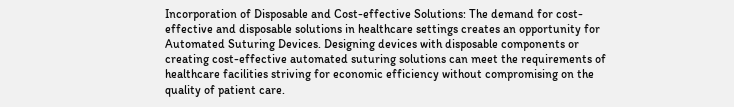Incorporation of Disposable and Cost-effective Solutions: The demand for cost-effective and disposable solutions in healthcare settings creates an opportunity for Automated Suturing Devices. Designing devices with disposable components or creating cost-effective automated suturing solutions can meet the requirements of healthcare facilities striving for economic efficiency without compromising on the quality of patient care.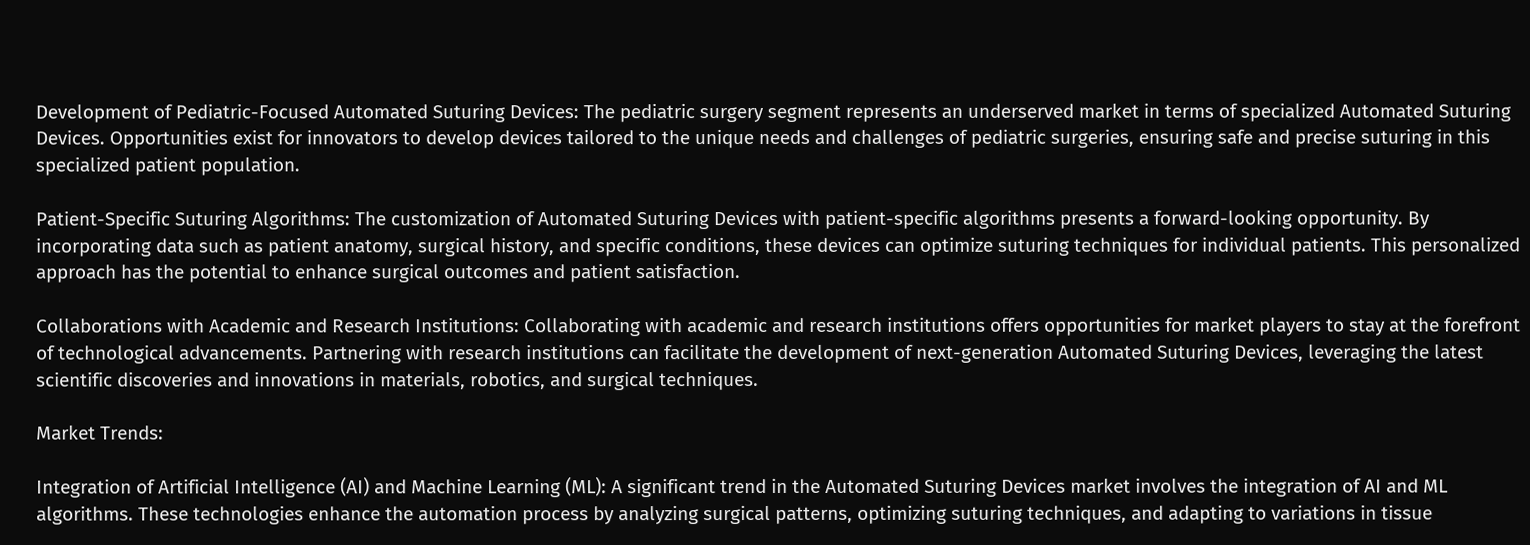Development of Pediatric-Focused Automated Suturing Devices: The pediatric surgery segment represents an underserved market in terms of specialized Automated Suturing Devices. Opportunities exist for innovators to develop devices tailored to the unique needs and challenges of pediatric surgeries, ensuring safe and precise suturing in this specialized patient population.

Patient-Specific Suturing Algorithms: The customization of Automated Suturing Devices with patient-specific algorithms presents a forward-looking opportunity. By incorporating data such as patient anatomy, surgical history, and specific conditions, these devices can optimize suturing techniques for individual patients. This personalized approach has the potential to enhance surgical outcomes and patient satisfaction.

Collaborations with Academic and Research Institutions: Collaborating with academic and research institutions offers opportunities for market players to stay at the forefront of technological advancements. Partnering with research institutions can facilitate the development of next-generation Automated Suturing Devices, leveraging the latest scientific discoveries and innovations in materials, robotics, and surgical techniques.

Market Trends:

Integration of Artificial Intelligence (AI) and Machine Learning (ML): A significant trend in the Automated Suturing Devices market involves the integration of AI and ML algorithms. These technologies enhance the automation process by analyzing surgical patterns, optimizing suturing techniques, and adapting to variations in tissue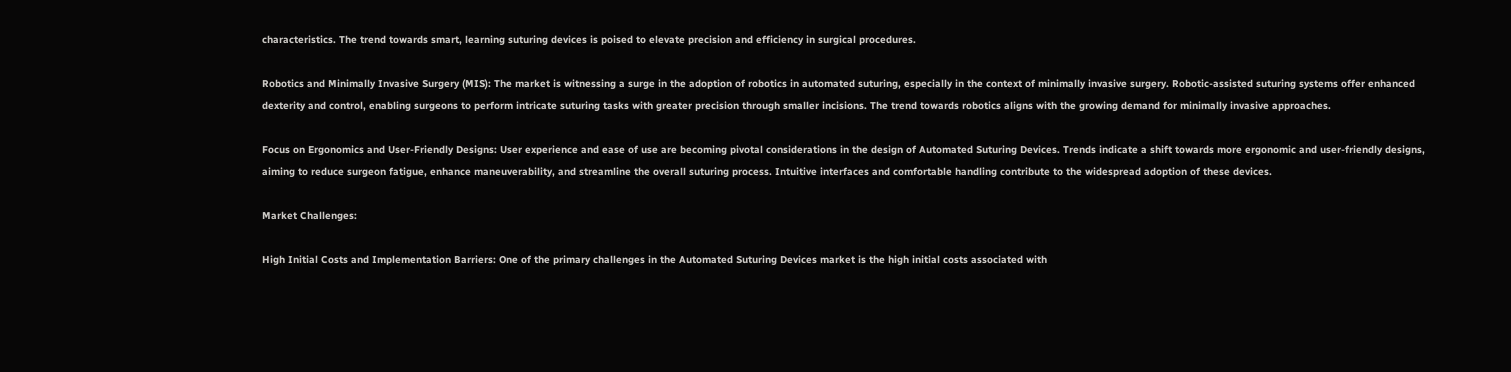characteristics. The trend towards smart, learning suturing devices is poised to elevate precision and efficiency in surgical procedures.

Robotics and Minimally Invasive Surgery (MIS): The market is witnessing a surge in the adoption of robotics in automated suturing, especially in the context of minimally invasive surgery. Robotic-assisted suturing systems offer enhanced dexterity and control, enabling surgeons to perform intricate suturing tasks with greater precision through smaller incisions. The trend towards robotics aligns with the growing demand for minimally invasive approaches.

Focus on Ergonomics and User-Friendly Designs: User experience and ease of use are becoming pivotal considerations in the design of Automated Suturing Devices. Trends indicate a shift towards more ergonomic and user-friendly designs, aiming to reduce surgeon fatigue, enhance maneuverability, and streamline the overall suturing process. Intuitive interfaces and comfortable handling contribute to the widespread adoption of these devices.

Market Challenges:

High Initial Costs and Implementation Barriers: One of the primary challenges in the Automated Suturing Devices market is the high initial costs associated with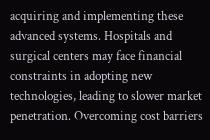acquiring and implementing these advanced systems. Hospitals and surgical centers may face financial constraints in adopting new technologies, leading to slower market penetration. Overcoming cost barriers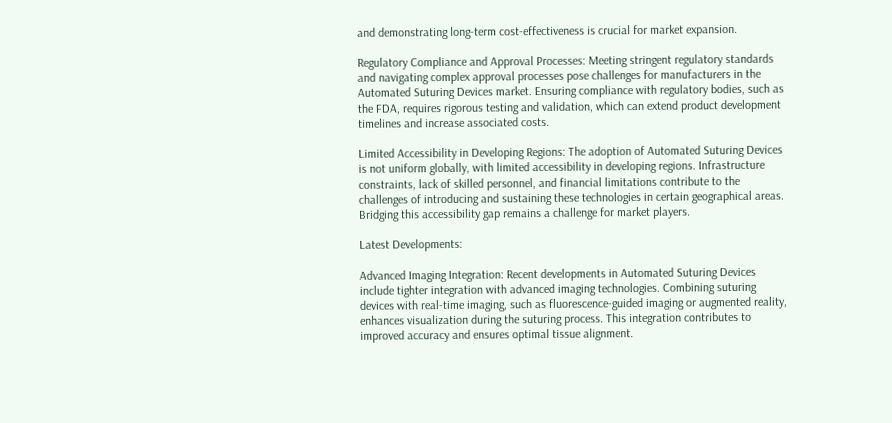and demonstrating long-term cost-effectiveness is crucial for market expansion.

Regulatory Compliance and Approval Processes: Meeting stringent regulatory standards and navigating complex approval processes pose challenges for manufacturers in the Automated Suturing Devices market. Ensuring compliance with regulatory bodies, such as the FDA, requires rigorous testing and validation, which can extend product development timelines and increase associated costs.

Limited Accessibility in Developing Regions: The adoption of Automated Suturing Devices is not uniform globally, with limited accessibility in developing regions. Infrastructure constraints, lack of skilled personnel, and financial limitations contribute to the challenges of introducing and sustaining these technologies in certain geographical areas. Bridging this accessibility gap remains a challenge for market players.

Latest Developments:

Advanced Imaging Integration: Recent developments in Automated Suturing Devices include tighter integration with advanced imaging technologies. Combining suturing devices with real-time imaging, such as fluorescence-guided imaging or augmented reality, enhances visualization during the suturing process. This integration contributes to improved accuracy and ensures optimal tissue alignment.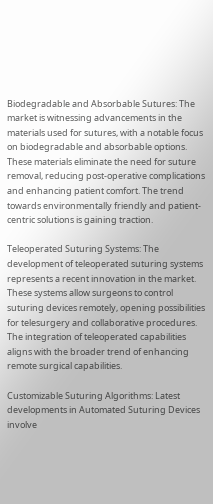Biodegradable and Absorbable Sutures: The market is witnessing advancements in the materials used for sutures, with a notable focus on biodegradable and absorbable options. These materials eliminate the need for suture removal, reducing post-operative complications and enhancing patient comfort. The trend towards environmentally friendly and patient-centric solutions is gaining traction.

Teleoperated Suturing Systems: The development of teleoperated suturing systems represents a recent innovation in the market. These systems allow surgeons to control suturing devices remotely, opening possibilities for telesurgery and collaborative procedures. The integration of teleoperated capabilities aligns with the broader trend of enhancing remote surgical capabilities.

Customizable Suturing Algorithms: Latest developments in Automated Suturing Devices involve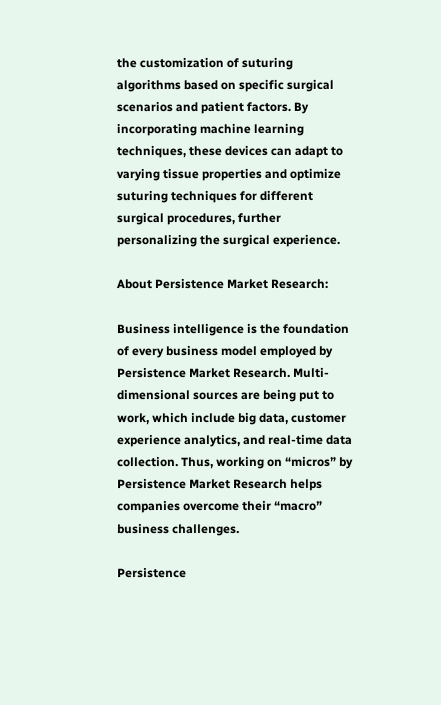the customization of suturing algorithms based on specific surgical scenarios and patient factors. By incorporating machine learning techniques, these devices can adapt to varying tissue properties and optimize suturing techniques for different surgical procedures, further personalizing the surgical experience.

About Persistence Market Research:

Business intelligence is the foundation of every business model employed by Persistence Market Research. Multi-dimensional sources are being put to work, which include big data, customer experience analytics, and real-time data collection. Thus, working on “micros” by Persistence Market Research helps companies overcome their “macro” business challenges.

Persistence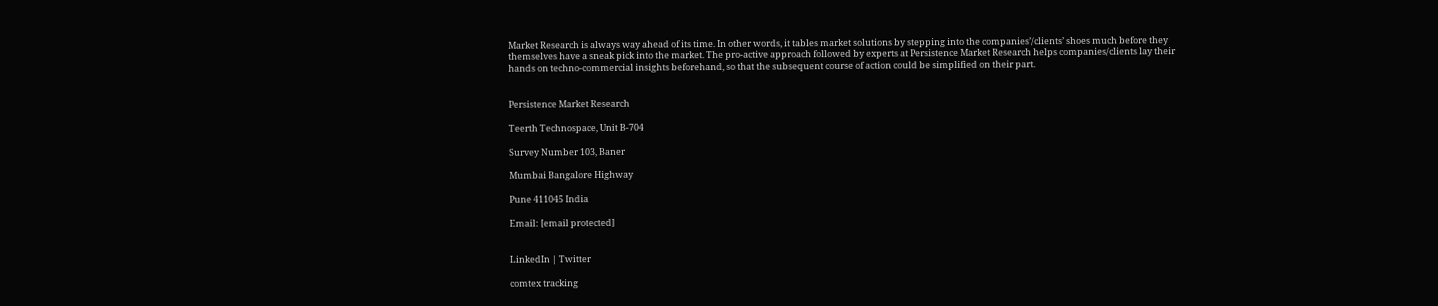Market Research is always way ahead of its time. In other words, it tables market solutions by stepping into the companies’/clients’ shoes much before they themselves have a sneak pick into the market. The pro-active approach followed by experts at Persistence Market Research helps companies/clients lay their hands on techno-commercial insights beforehand, so that the subsequent course of action could be simplified on their part.


Persistence Market Research

Teerth Technospace, Unit B-704

Survey Number 103, Baner

Mumbai Bangalore Highway

Pune 411045 India

Email: [email protected]


LinkedIn | Twitter

comtex tracking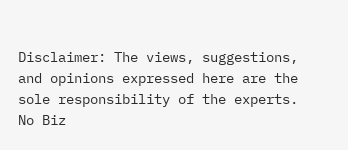Disclaimer: The views, suggestions, and opinions expressed here are the sole responsibility of the experts. No Biz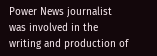Power News journalist was involved in the writing and production of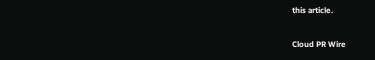this article.

Cloud PR Wire